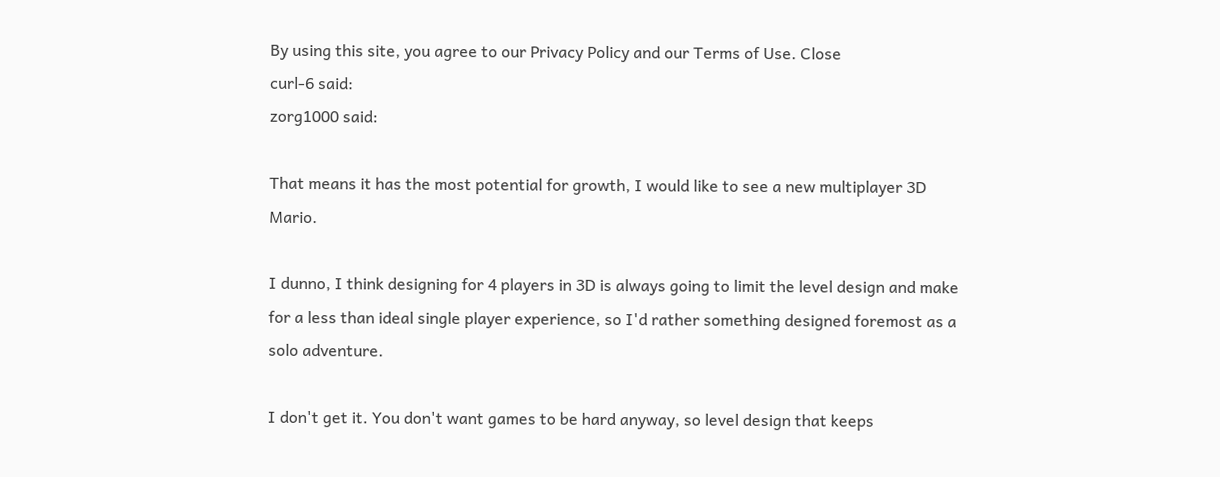By using this site, you agree to our Privacy Policy and our Terms of Use. Close
curl-6 said:
zorg1000 said:

That means it has the most potential for growth, I would like to see a new multiplayer 3D Mario.

I dunno, I think designing for 4 players in 3D is always going to limit the level design and make for a less than ideal single player experience, so I'd rather something designed foremost as a solo adventure.

I don't get it. You don't want games to be hard anyway, so level design that keeps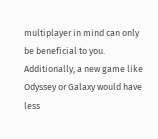multiplayer in mind can only be beneficial to you. Additionally, a new game like Odyssey or Galaxy would have less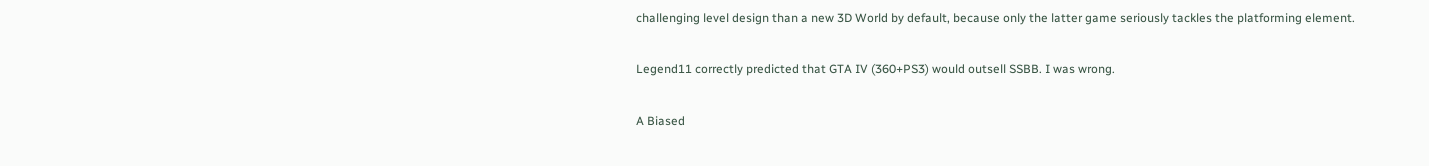challenging level design than a new 3D World by default, because only the latter game seriously tackles the platforming element.

Legend11 correctly predicted that GTA IV (360+PS3) would outsell SSBB. I was wrong.

A Biased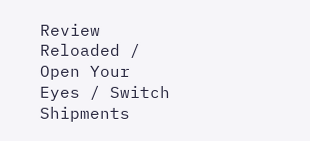Review Reloaded / Open Your Eyes / Switch Shipments